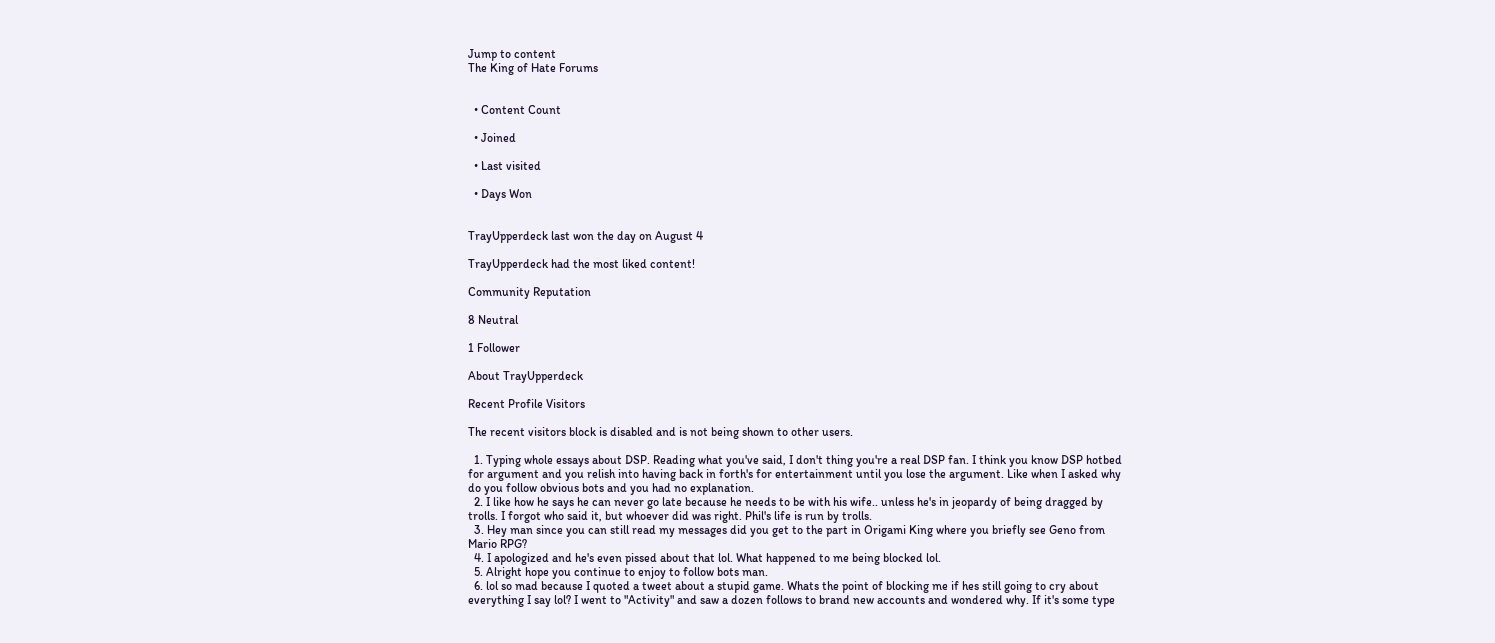Jump to content
The King of Hate Forums


  • Content Count

  • Joined

  • Last visited

  • Days Won


TrayUpperdeck last won the day on August 4

TrayUpperdeck had the most liked content!

Community Reputation

8 Neutral

1 Follower

About TrayUpperdeck

Recent Profile Visitors

The recent visitors block is disabled and is not being shown to other users.

  1. Typing whole essays about DSP. Reading what you've said, I don't thing you're a real DSP fan. I think you know DSP hotbed for argument and you relish into having back in forth's for entertainment until you lose the argument. Like when I asked why do you follow obvious bots and you had no explanation.
  2. I like how he says he can never go late because he needs to be with his wife.. unless he's in jeopardy of being dragged by trolls. I forgot who said it, but whoever did was right. Phil's life is run by trolls.
  3. Hey man since you can still read my messages did you get to the part in Origami King where you briefly see Geno from Mario RPG?
  4. I apologized and he's even pissed about that lol. What happened to me being blocked lol.
  5. Alright hope you continue to enjoy to follow bots man.
  6. lol so mad because I quoted a tweet about a stupid game. Whats the point of blocking me if hes still going to cry about everything I say lol? I went to "Activity" and saw a dozen follows to brand new accounts and wondered why. If it's some type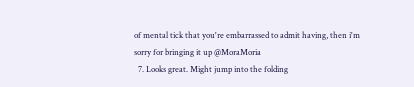of mental tick that you're embarrassed to admit having, then i'm sorry for bringing it up @MoraMoria
  7. Looks great. Might jump into the folding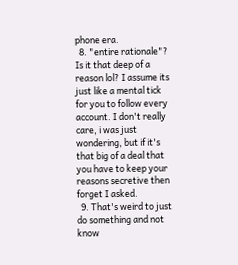phone era.
  8. "entire rationale"? Is it that deep of a reason lol? I assume its just like a mental tick for you to follow every account. I don't really care, i was just wondering, but if it's that big of a deal that you have to keep your reasons secretive then forget I asked.
  9. That's weird to just do something and not know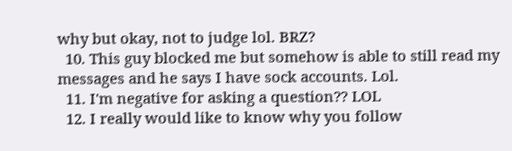why but okay, not to judge lol. BRZ?
  10. This guy blocked me but somehow is able to still read my messages and he says I have sock accounts. Lol.
  11. I'm negative for asking a question?? LOL
  12. I really would like to know why you follow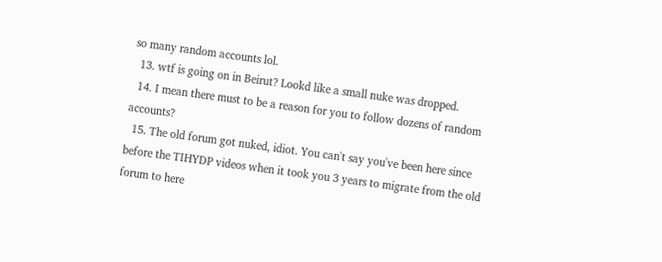so many random accounts lol.
  13. wtf is going on in Beirut? Lookd like a small nuke was dropped.
  14. I mean there must to be a reason for you to follow dozens of random accounts?
  15. The old forum got nuked, idiot. You can't say you've been here since before the TIHYDP videos when it took you 3 years to migrate from the old forum to here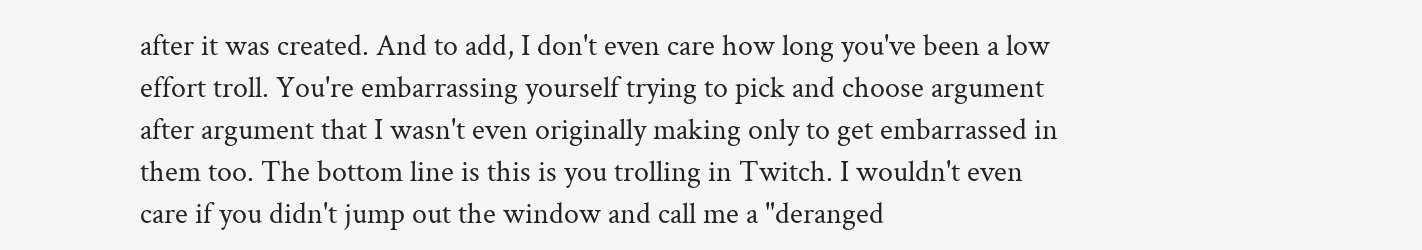after it was created. And to add, I don't even care how long you've been a low effort troll. You're embarrassing yourself trying to pick and choose argument after argument that I wasn't even originally making only to get embarrassed in them too. The bottom line is this is you trolling in Twitch. I wouldn't even care if you didn't jump out the window and call me a "deranged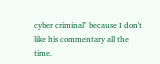cyber criminal" because I don't like his commentary all the time.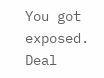You got exposed. Deal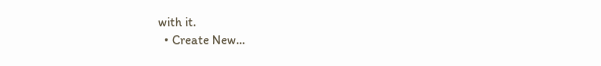with it.
  • Create New...